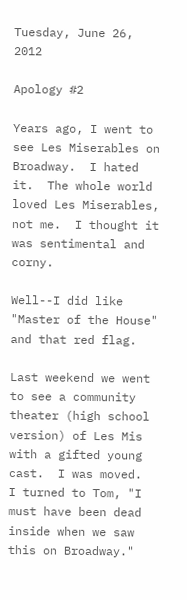Tuesday, June 26, 2012

Apology #2

Years ago, I went to see Les Miserables on Broadway.  I hated it.  The whole world loved Les Miserables, not me.  I thought it was sentimental and corny.

Well--I did like "Master of the House" and that red flag.

Last weekend we went to see a community theater (high school version) of Les Mis with a gifted young cast.  I was moved.  I turned to Tom, "I must have been dead inside when we saw this on Broadway."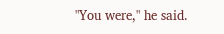"You were," he said.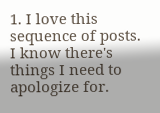1. I love this sequence of posts. I know there's things I need to apologize for.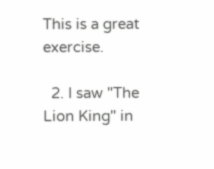This is a great exercise.

  2. I saw "The Lion King" in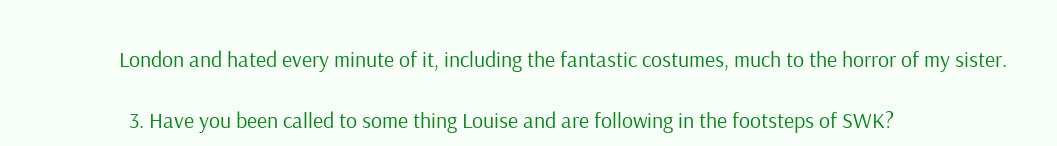London and hated every minute of it, including the fantastic costumes, much to the horror of my sister.

  3. Have you been called to some thing Louise and are following in the footsteps of SWK?